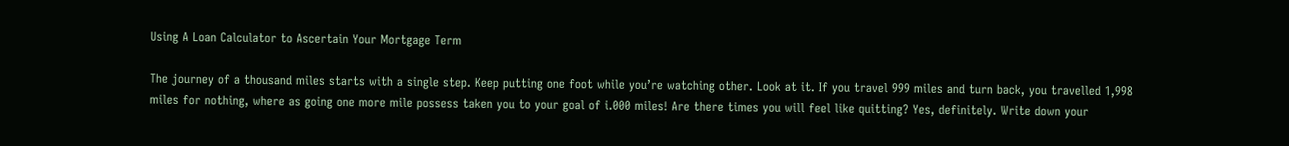Using A Loan Calculator to Ascertain Your Mortgage Term

The journey of a thousand miles starts with a single step. Keep putting one foot while you’re watching other. Look at it. If you travel 999 miles and turn back, you travelled 1,998 miles for nothing, where as going one more mile possess taken you to your goal of i.000 miles! Are there times you will feel like quitting? Yes, definitely. Write down your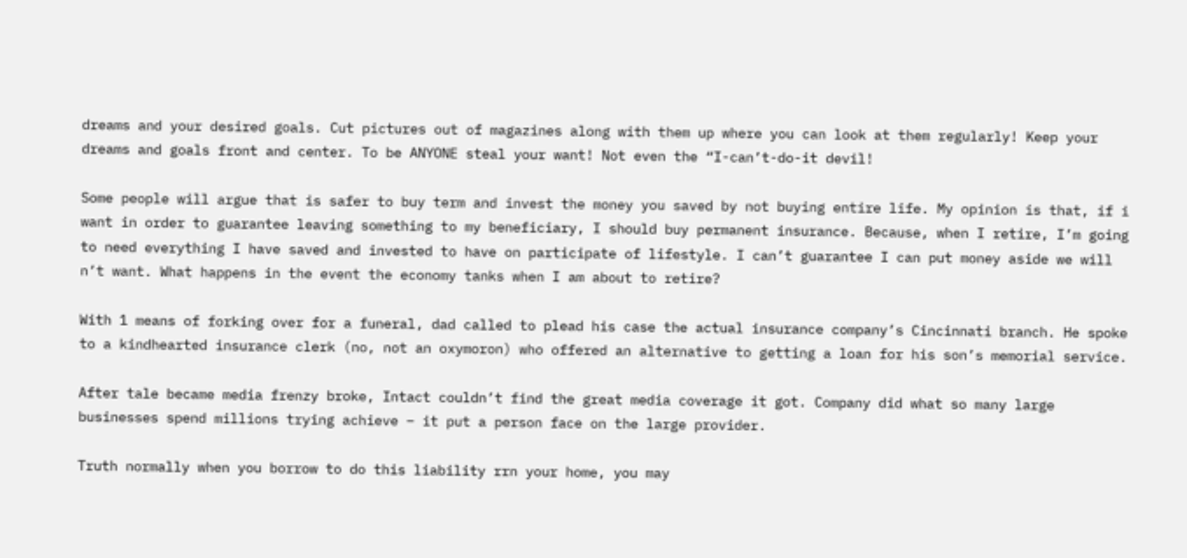dreams and your desired goals. Cut pictures out of magazines along with them up where you can look at them regularly! Keep your dreams and goals front and center. To be ANYONE steal your want! Not even the “I-can’t-do-it devil!

Some people will argue that is safer to buy term and invest the money you saved by not buying entire life. My opinion is that, if i want in order to guarantee leaving something to my beneficiary, I should buy permanent insurance. Because, when I retire, I’m going to need everything I have saved and invested to have on participate of lifestyle. I can’t guarantee I can put money aside we will n’t want. What happens in the event the economy tanks when I am about to retire?

With 1 means of forking over for a funeral, dad called to plead his case the actual insurance company’s Cincinnati branch. He spoke to a kindhearted insurance clerk (no, not an oxymoron) who offered an alternative to getting a loan for his son’s memorial service.

After tale became media frenzy broke, Intact couldn’t find the great media coverage it got. Company did what so many large businesses spend millions trying achieve – it put a person face on the large provider.

Truth normally when you borrow to do this liability rrn your home, you may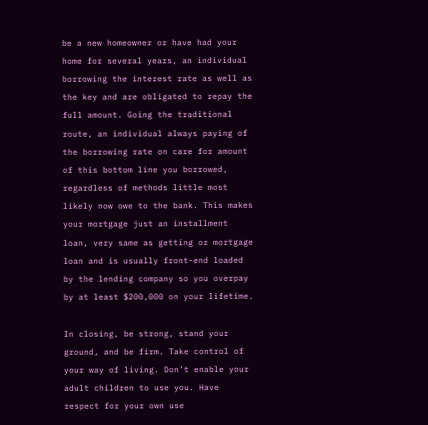be a new homeowner or have had your home for several years, an individual borrowing the interest rate as well as the key and are obligated to repay the full amount. Going the traditional route, an individual always paying of the borrowing rate on care for amount of this bottom line you borrowed, regardless of methods little most likely now owe to the bank. This makes your mortgage just an installment loan, very same as getting or mortgage loan and is usually front-end loaded by the lending company so you overpay by at least $200,000 on your lifetime.

In closing, be strong, stand your ground, and be firm. Take control of your way of living. Don’t enable your adult children to use you. Have respect for your own use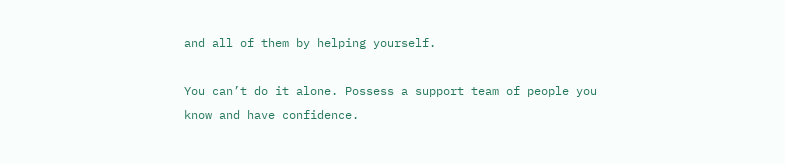and all of them by helping yourself.

You can’t do it alone. Possess a support team of people you know and have confidence.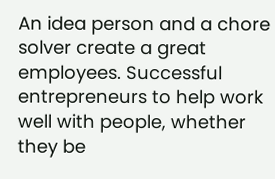An idea person and a chore solver create a great employees. Successful entrepreneurs to help work well with people, whether they be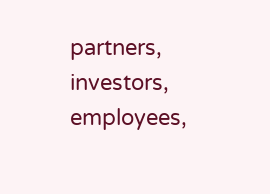partners, investors, employees,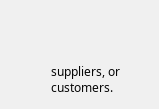suppliers, or customers.